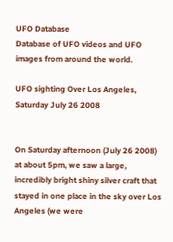UFO Database
Database of UFO videos and UFO images from around the world.

UFO sighting Over Los Angeles, Saturday July 26 2008


On Saturday afternoon (July 26 2008) at about 5pm, we saw a large, incredibly bright shiny silver craft that stayed in one place in the sky over Los Angeles (we were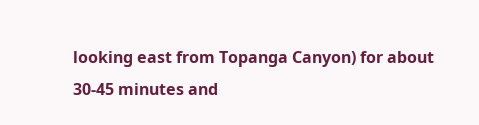looking east from Topanga Canyon) for about 30-45 minutes and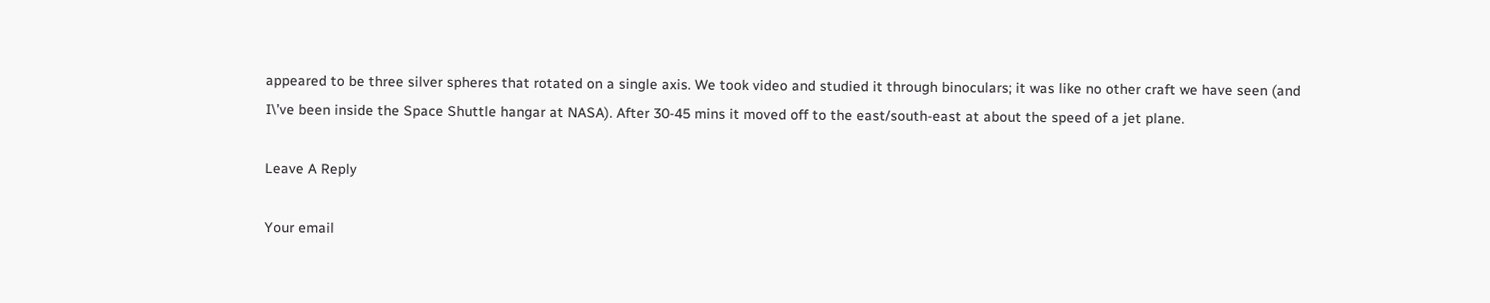appeared to be three silver spheres that rotated on a single axis. We took video and studied it through binoculars; it was like no other craft we have seen (and I\’ve been inside the Space Shuttle hangar at NASA). After 30-45 mins it moved off to the east/south-east at about the speed of a jet plane.

Leave A Reply

Your email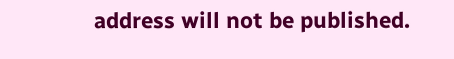address will not be published.